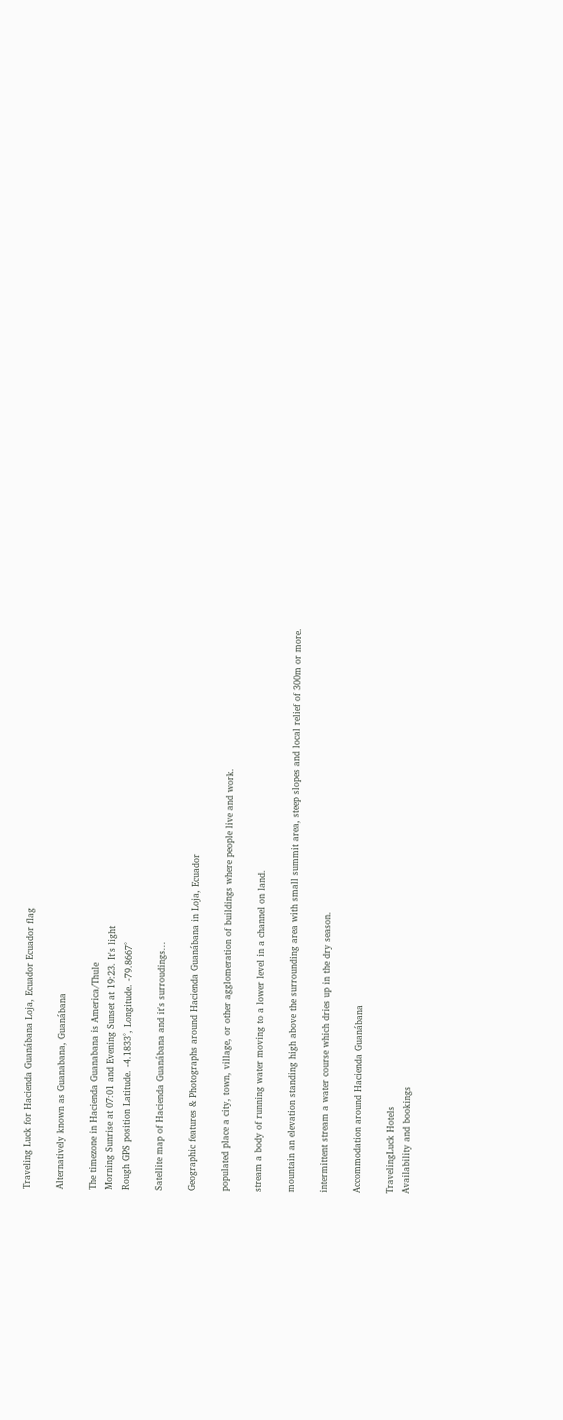Traveling Luck for Hacienda Guanábana Loja, Ecuador Ecuador flag

Alternatively known as Guanabana, Guanábana

The timezone in Hacienda Guanabana is America/Thule
Morning Sunrise at 07:01 and Evening Sunset at 19:23. It's light
Rough GPS position Latitude. -4.1833°, Longitude. -79.8667°

Satellite map of Hacienda Guanábana and it's surroudings...

Geographic features & Photographs around Hacienda Guanábana in Loja, Ecuador

populated place a city, town, village, or other agglomeration of buildings where people live and work.

stream a body of running water moving to a lower level in a channel on land.

mountain an elevation standing high above the surrounding area with small summit area, steep slopes and local relief of 300m or more.

intermittent stream a water course which dries up in the dry season.

Accommodation around Hacienda Guanábana

TravelingLuck Hotels
Availability and bookings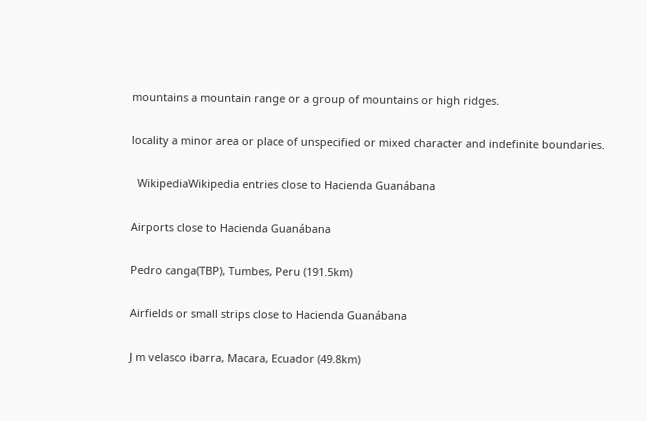mountains a mountain range or a group of mountains or high ridges.

locality a minor area or place of unspecified or mixed character and indefinite boundaries.

  WikipediaWikipedia entries close to Hacienda Guanábana

Airports close to Hacienda Guanábana

Pedro canga(TBP), Tumbes, Peru (191.5km)

Airfields or small strips close to Hacienda Guanábana

J m velasco ibarra, Macara, Ecuador (49.8km)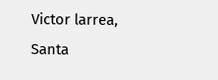Victor larrea, Santa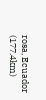rosa, Ecuador (177.4km)